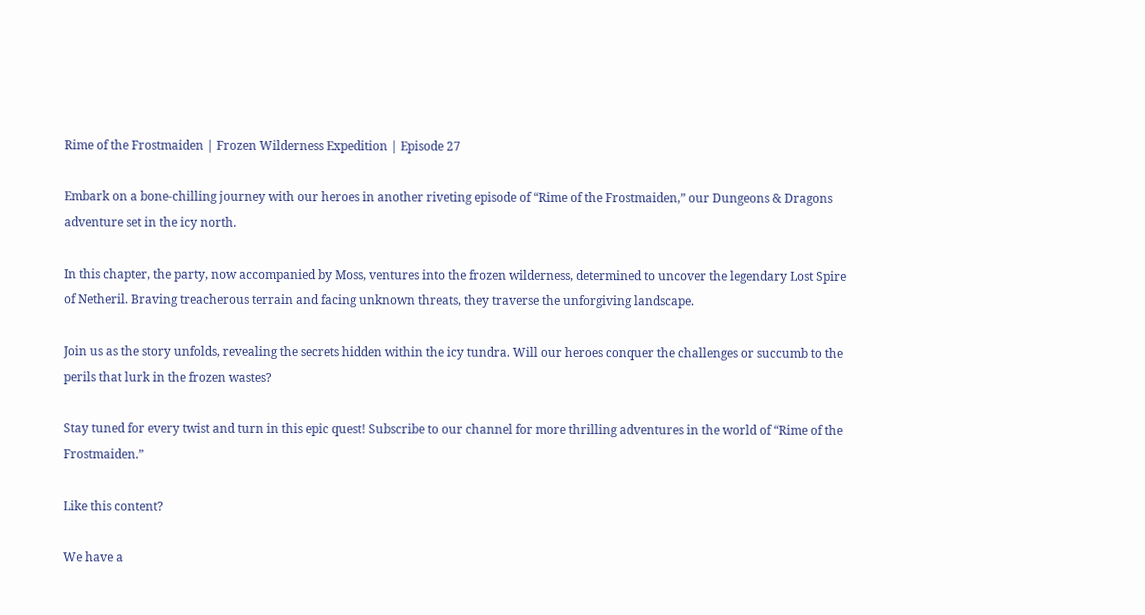Rime of the Frostmaiden | Frozen Wilderness Expedition | Episode 27

Embark on a bone-chilling journey with our heroes in another riveting episode of “Rime of the Frostmaiden,” our Dungeons & Dragons adventure set in the icy north.

In this chapter, the party, now accompanied by Moss, ventures into the frozen wilderness, determined to uncover the legendary Lost Spire of Netheril. Braving treacherous terrain and facing unknown threats, they traverse the unforgiving landscape.

Join us as the story unfolds, revealing the secrets hidden within the icy tundra. Will our heroes conquer the challenges or succumb to the perils that lurk in the frozen wastes?

Stay tuned for every twist and turn in this epic quest! Subscribe to our channel for more thrilling adventures in the world of “Rime of the Frostmaiden.”

Like this content?

We have a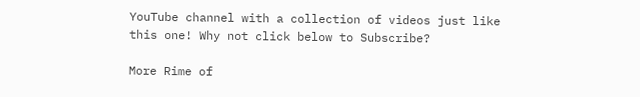YouTube channel with a collection of videos just like this one! Why not click below to Subscribe?

More Rime of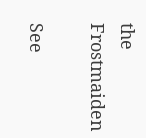the Frostmaiden

See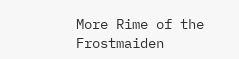More Rime of the Frostmaiden